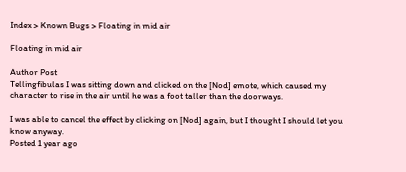Index > Known Bugs > Floating in mid air

Floating in mid air

Author Post
Tellingfibulas I was sitting down and clicked on the [Nod] emote, which caused my character to rise in the air until he was a foot taller than the doorways.

I was able to cancel the effect by clicking on [Nod] again, but I thought I should let you know anyway.
Posted 1 year ago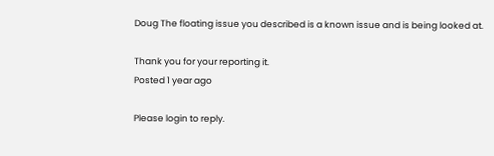Doug The floating issue you described is a known issue and is being looked at.

Thank you for your reporting it.
Posted 1 year ago

Please login to reply.